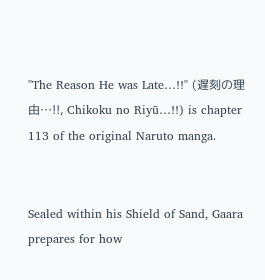"The Reason He was Late…!!" (遅刻の理由…!!, Chikoku no Riyū…!!) is chapter 113 of the original Naruto manga.


Sealed within his Shield of Sand, Gaara prepares for how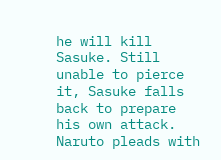he will kill Sasuke. Still unable to pierce it, Sasuke falls back to prepare his own attack. Naruto pleads with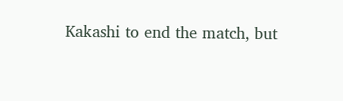Kakashi to end the match, but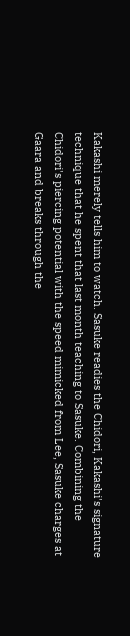Kakashi merely tells him to watch. Sasuke readies the Chidori, Kakashi's signature technique that he spent that last month teaching to Sasuke. Combining the Chidori's piercing potential with the speed mimicked from Lee, Sasuke charges at Gaara and breaks through the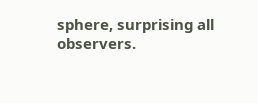sphere, surprising all observers.